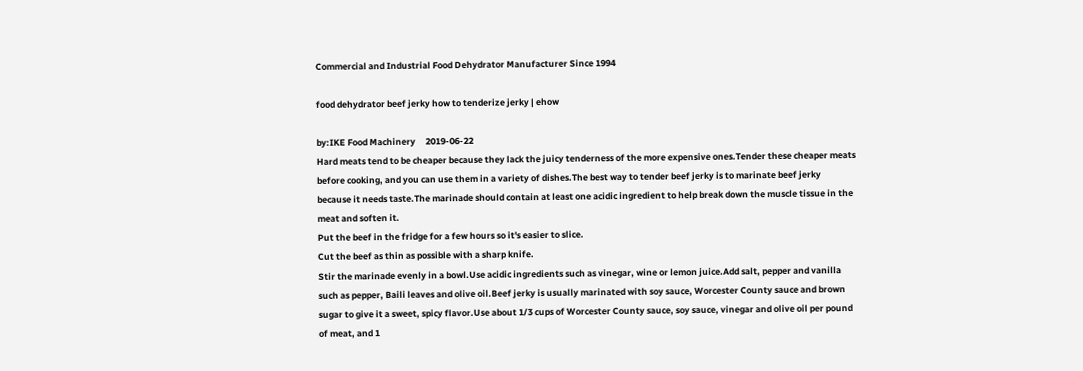Commercial and Industrial Food Dehydrator Manufacturer Since 1994

food dehydrator beef jerky how to tenderize jerky | ehow

by:IKE Food Machinery     2019-06-22
Hard meats tend to be cheaper because they lack the juicy tenderness of the more expensive ones.Tender these cheaper meats before cooking, and you can use them in a variety of dishes.The best way to tender beef jerky is to marinate beef jerky because it needs taste.The marinade should contain at least one acidic ingredient to help break down the muscle tissue in the meat and soften it.
Put the beef in the fridge for a few hours so it's easier to slice.
Cut the beef as thin as possible with a sharp knife.
Stir the marinade evenly in a bowl.Use acidic ingredients such as vinegar, wine or lemon juice.Add salt, pepper and vanilla such as pepper, Baili leaves and olive oil.Beef jerky is usually marinated with soy sauce, Worcester County sauce and brown sugar to give it a sweet, spicy flavor.Use about 1/3 cups of Worcester County sauce, soy sauce, vinegar and olive oil per pound of meat, and 1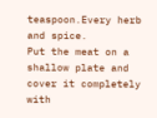teaspoon.Every herb and spice.
Put the meat on a shallow plate and cover it completely with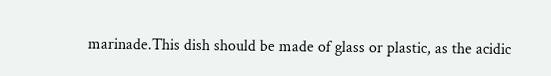marinade.This dish should be made of glass or plastic, as the acidic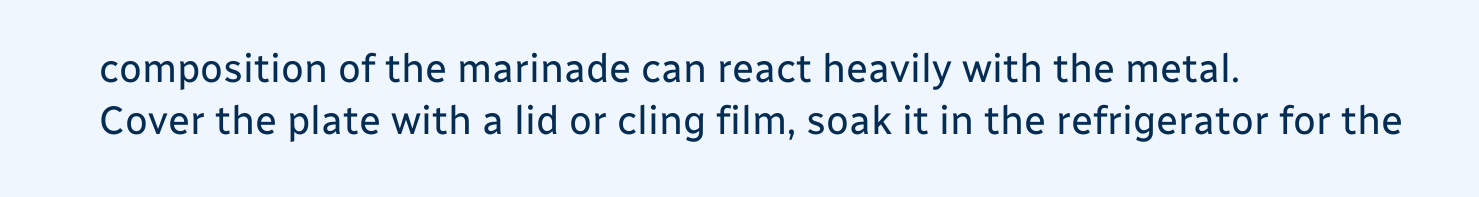composition of the marinade can react heavily with the metal.
Cover the plate with a lid or cling film, soak it in the refrigerator for the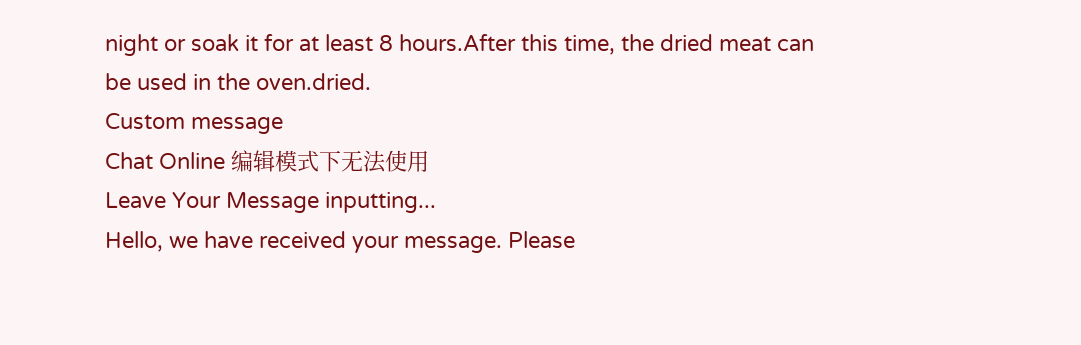night or soak it for at least 8 hours.After this time, the dried meat can be used in the oven.dried.
Custom message
Chat Online 编辑模式下无法使用
Leave Your Message inputting...
Hello, we have received your message. Please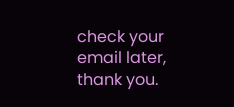check your email later, thank you.